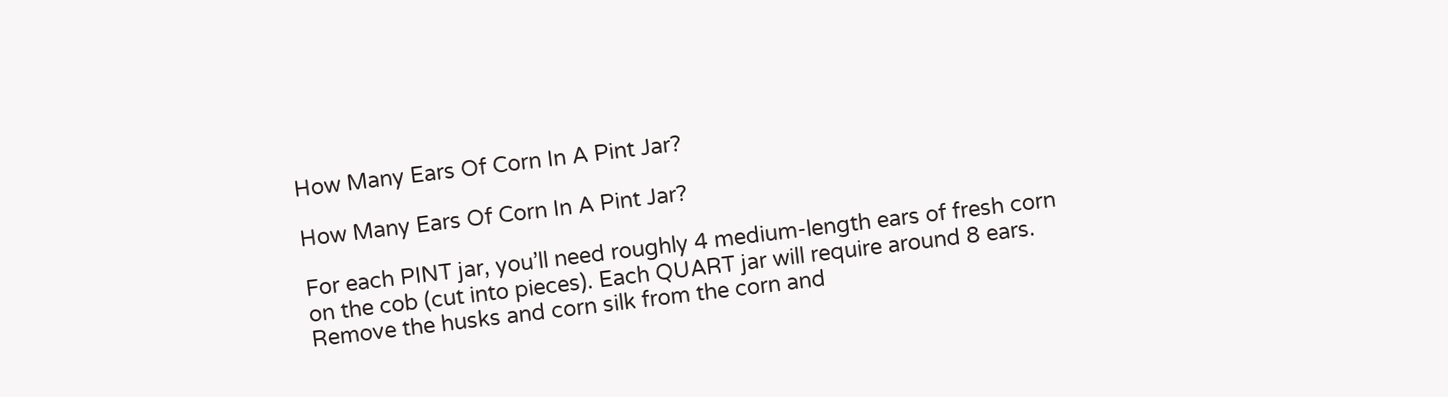How Many Ears Of Corn In A Pint Jar?

How Many Ears Of Corn In A Pint Jar?

For each PINT jar, you’ll need roughly 4 medium-length ears of fresh corn on the cob (cut into pieces). Each QUART jar will require around 8 ears. Remove the husks and corn silk from the corn and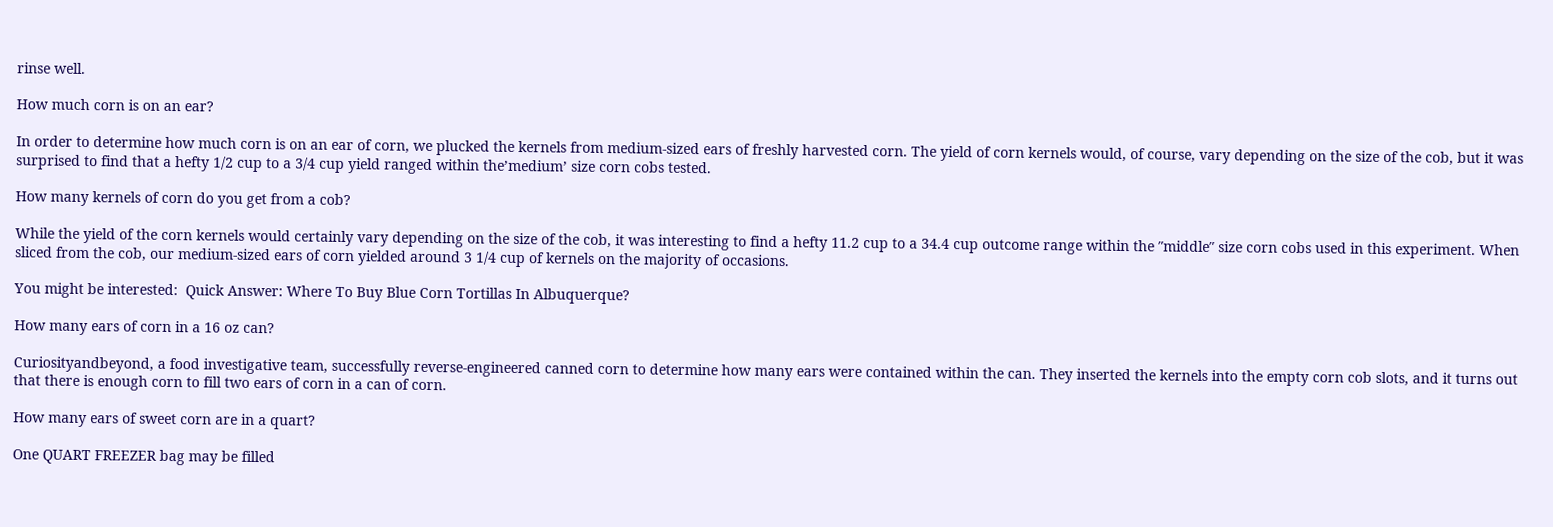rinse well.

How much corn is on an ear?

In order to determine how much corn is on an ear of corn, we plucked the kernels from medium-sized ears of freshly harvested corn. The yield of corn kernels would, of course, vary depending on the size of the cob, but it was surprised to find that a hefty 1/2 cup to a 3/4 cup yield ranged within the’medium’ size corn cobs tested.

How many kernels of corn do you get from a cob?

While the yield of the corn kernels would certainly vary depending on the size of the cob, it was interesting to find a hefty 11.2 cup to a 34.4 cup outcome range within the ″middle″ size corn cobs used in this experiment. When sliced from the cob, our medium-sized ears of corn yielded around 3 1/4 cup of kernels on the majority of occasions.

You might be interested:  Quick Answer: Where To Buy Blue Corn Tortillas In Albuquerque?

How many ears of corn in a 16 oz can?

Curiosityandbeyond, a food investigative team, successfully reverse-engineered canned corn to determine how many ears were contained within the can. They inserted the kernels into the empty corn cob slots, and it turns out that there is enough corn to fill two ears of corn in a can of corn.

How many ears of sweet corn are in a quart?

One QUART FREEZER bag may be filled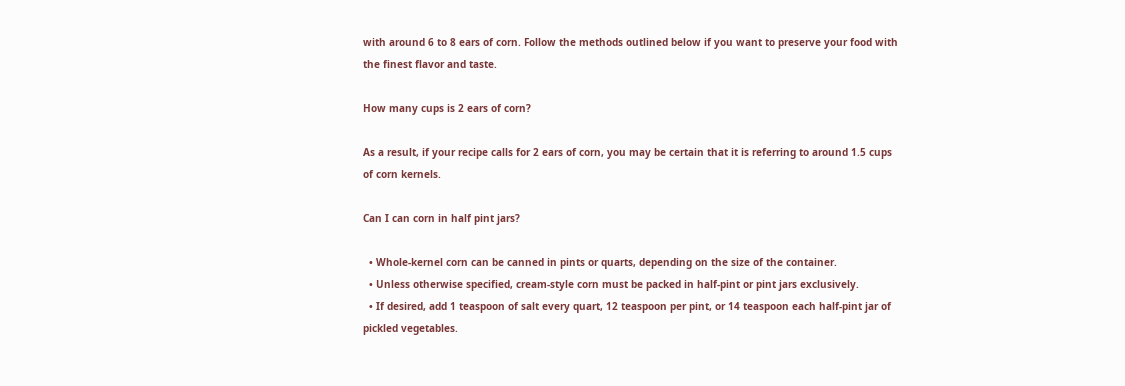with around 6 to 8 ears of corn. Follow the methods outlined below if you want to preserve your food with the finest flavor and taste.

How many cups is 2 ears of corn?

As a result, if your recipe calls for 2 ears of corn, you may be certain that it is referring to around 1.5 cups of corn kernels.

Can I can corn in half pint jars?

  • Whole-kernel corn can be canned in pints or quarts, depending on the size of the container.
  • Unless otherwise specified, cream-style corn must be packed in half-pint or pint jars exclusively.
  • If desired, add 1 teaspoon of salt every quart, 12 teaspoon per pint, or 14 teaspoon each half-pint jar of pickled vegetables.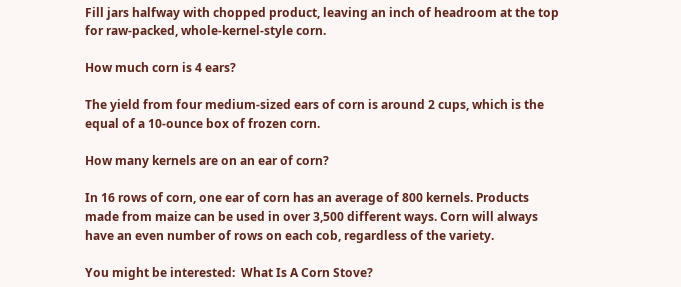Fill jars halfway with chopped product, leaving an inch of headroom at the top for raw-packed, whole-kernel-style corn.

How much corn is 4 ears?

The yield from four medium-sized ears of corn is around 2 cups, which is the equal of a 10-ounce box of frozen corn.

How many kernels are on an ear of corn?

In 16 rows of corn, one ear of corn has an average of 800 kernels. Products made from maize can be used in over 3,500 different ways. Corn will always have an even number of rows on each cob, regardless of the variety.

You might be interested:  What Is A Corn Stove?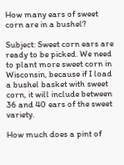How many ears of sweet corn are in a bushel?

Subject: Sweet corn ears are ready to be picked. We need to plant more sweet corn in Wisconsin, because if I load a bushel basket with sweet corn, it will include between 36 and 40 ears of the sweet variety.

How much does a pint of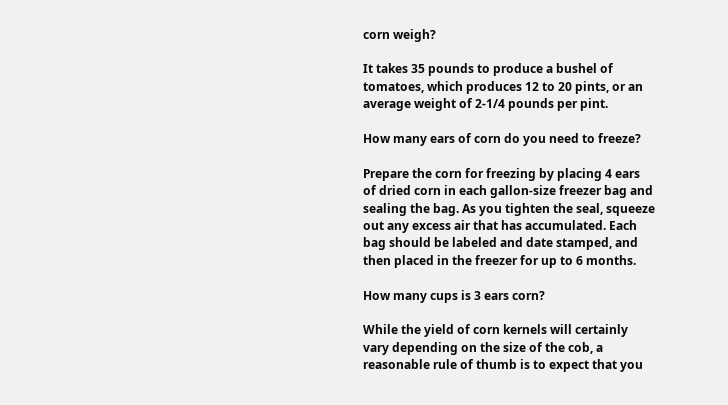corn weigh?

It takes 35 pounds to produce a bushel of tomatoes, which produces 12 to 20 pints, or an average weight of 2-1/4 pounds per pint.

How many ears of corn do you need to freeze?

Prepare the corn for freezing by placing 4 ears of dried corn in each gallon-size freezer bag and sealing the bag. As you tighten the seal, squeeze out any excess air that has accumulated. Each bag should be labeled and date stamped, and then placed in the freezer for up to 6 months.

How many cups is 3 ears corn?

While the yield of corn kernels will certainly vary depending on the size of the cob, a reasonable rule of thumb is to expect that you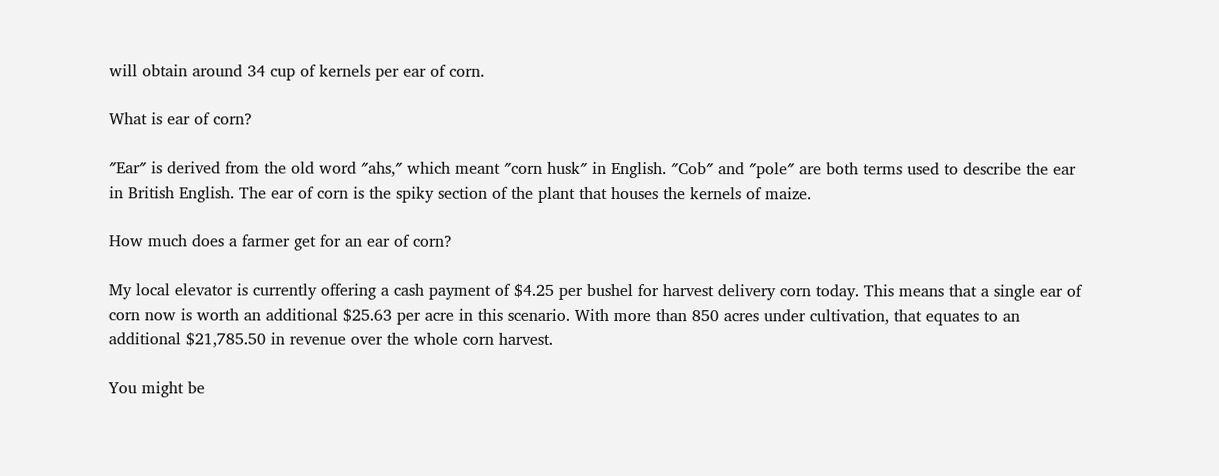will obtain around 34 cup of kernels per ear of corn.

What is ear of corn?

″Ear″ is derived from the old word ″ahs,″ which meant ″corn husk″ in English. ″Cob″ and ″pole″ are both terms used to describe the ear in British English. The ear of corn is the spiky section of the plant that houses the kernels of maize.

How much does a farmer get for an ear of corn?

My local elevator is currently offering a cash payment of $4.25 per bushel for harvest delivery corn today. This means that a single ear of corn now is worth an additional $25.63 per acre in this scenario. With more than 850 acres under cultivation, that equates to an additional $21,785.50 in revenue over the whole corn harvest.

You might be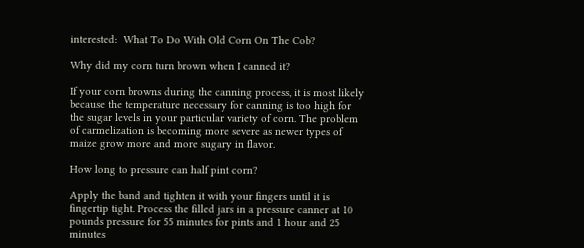interested:  What To Do With Old Corn On The Cob?

Why did my corn turn brown when I canned it?

If your corn browns during the canning process, it is most likely because the temperature necessary for canning is too high for the sugar levels in your particular variety of corn. The problem of carmelization is becoming more severe as newer types of maize grow more and more sugary in flavor.

How long to pressure can half pint corn?

Apply the band and tighten it with your fingers until it is fingertip tight. Process the filled jars in a pressure canner at 10 pounds pressure for 55 minutes for pints and 1 hour and 25 minutes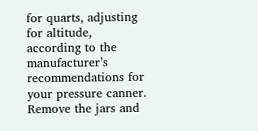for quarts, adjusting for altitude, according to the manufacturer’s recommendations for your pressure canner. Remove the jars and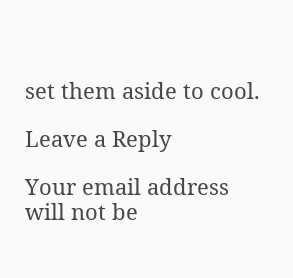set them aside to cool.

Leave a Reply

Your email address will not be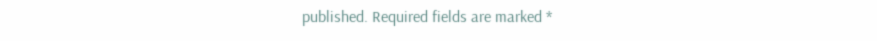published. Required fields are marked *